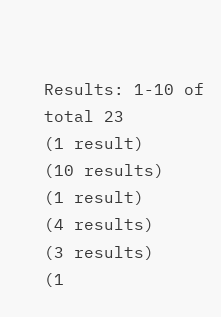Results: 1-10 of total 23
(1 result)
(10 results)
(1 result)
(4 results)
(3 results)
(1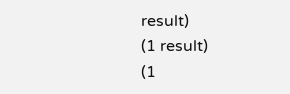result)
(1 result)
(1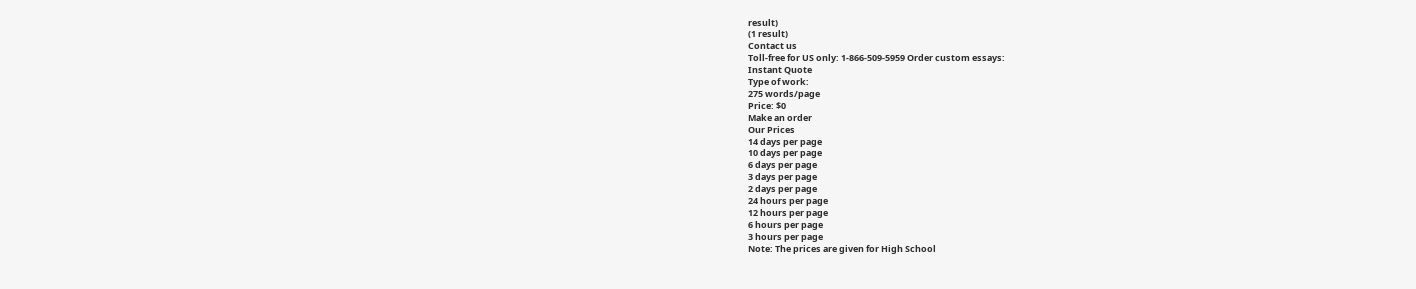result)
(1 result)
Contact us
Toll-free for US only: 1-866-509-5959 Order custom essays:
Instant Quote
Type of work:
275 words/page
Price: $0
Make an order
Our Prices
14 days per page
10 days per page
6 days per page
3 days per page
2 days per page
24 hours per page
12 hours per page
6 hours per page
3 hours per page
Note: The prices are given for High School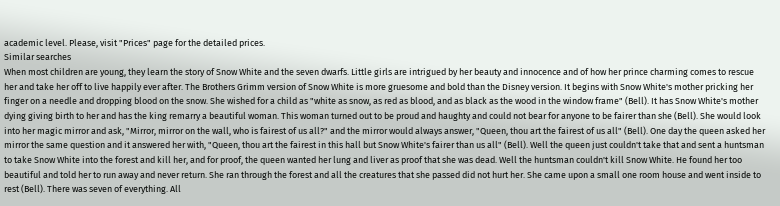academic level. Please, visit "Prices" page for the detailed prices.
Similar searches
When most children are young, they learn the story of Snow White and the seven dwarfs. Little girls are intrigued by her beauty and innocence and of how her prince charming comes to rescue her and take her off to live happily ever after. The Brothers Grimm version of Snow White is more gruesome and bold than the Disney version. It begins with Snow White's mother pricking her finger on a needle and dropping blood on the snow. She wished for a child as "white as snow, as red as blood, and as black as the wood in the window frame" (Bell). It has Snow White's mother dying giving birth to her and has the king remarry a beautiful woman. This woman turned out to be proud and haughty and could not bear for anyone to be fairer than she (Bell). She would look into her magic mirror and ask, "Mirror, mirror on the wall, who is fairest of us all?" and the mirror would always answer, "Queen, thou art the fairest of us all" (Bell). One day the queen asked her mirror the same question and it answered her with, "Queen, thou art the fairest in this hall but Snow White's fairer than us all" (Bell). Well the queen just couldn't take that and sent a huntsman to take Snow White into the forest and kill her, and for proof, the queen wanted her lung and liver as proof that she was dead. Well the huntsman couldn't kill Snow White. He found her too beautiful and told her to run away and never return. She ran through the forest and all the creatures that she passed did not hurt her. She came upon a small one room house and went inside to rest (Bell). There was seven of everything. All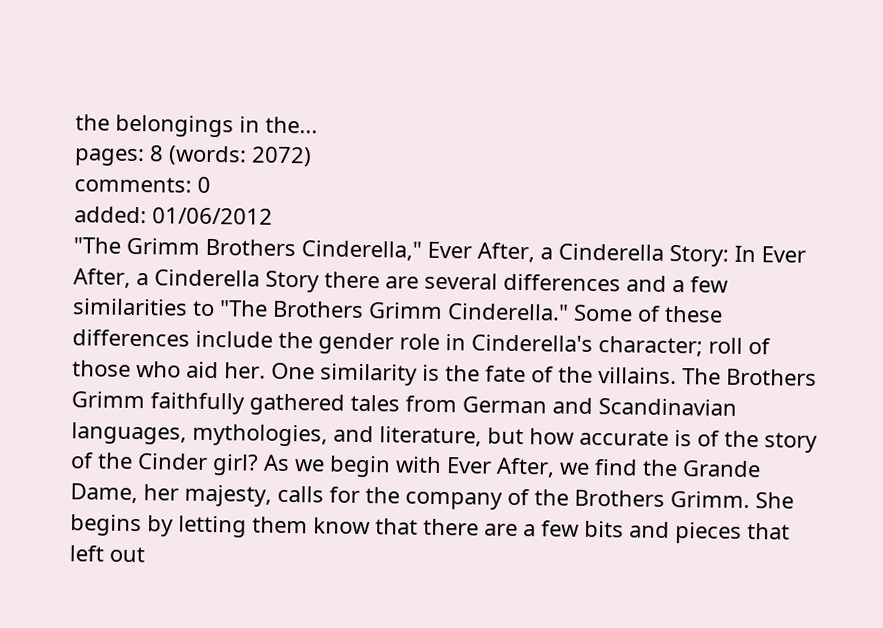the belongings in the...
pages: 8 (words: 2072)
comments: 0
added: 01/06/2012
"The Grimm Brothers Cinderella," Ever After, a Cinderella Story: In Ever After, a Cinderella Story there are several differences and a few similarities to "The Brothers Grimm Cinderella." Some of these differences include the gender role in Cinderella's character; roll of those who aid her. One similarity is the fate of the villains. The Brothers Grimm faithfully gathered tales from German and Scandinavian languages, mythologies, and literature, but how accurate is of the story of the Cinder girl? As we begin with Ever After, we find the Grande Dame, her majesty, calls for the company of the Brothers Grimm. She begins by letting them know that there are a few bits and pieces that left out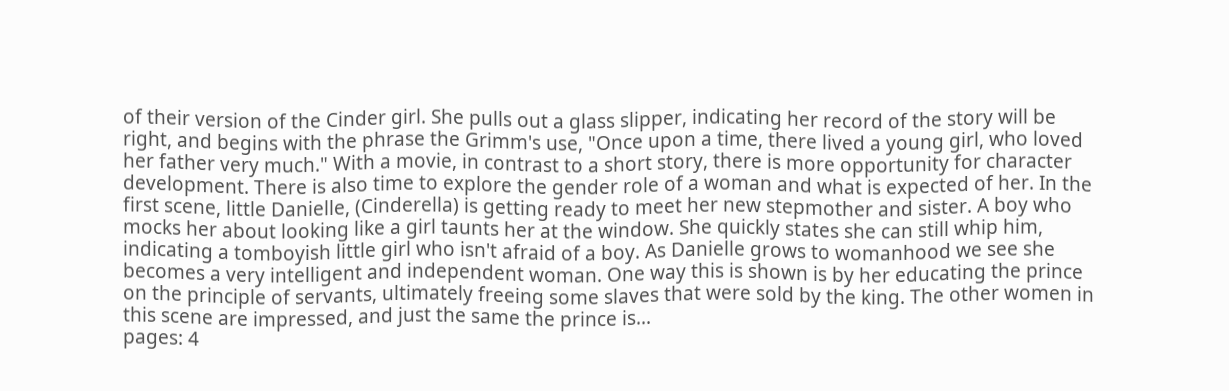of their version of the Cinder girl. She pulls out a glass slipper, indicating her record of the story will be right, and begins with the phrase the Grimm's use, "Once upon a time, there lived a young girl, who loved her father very much." With a movie, in contrast to a short story, there is more opportunity for character development. There is also time to explore the gender role of a woman and what is expected of her. In the first scene, little Danielle, (Cinderella) is getting ready to meet her new stepmother and sister. A boy who mocks her about looking like a girl taunts her at the window. She quickly states she can still whip him, indicating a tomboyish little girl who isn't afraid of a boy. As Danielle grows to womanhood we see she becomes a very intelligent and independent woman. One way this is shown is by her educating the prince on the principle of servants, ultimately freeing some slaves that were sold by the king. The other women in this scene are impressed, and just the same the prince is...
pages: 4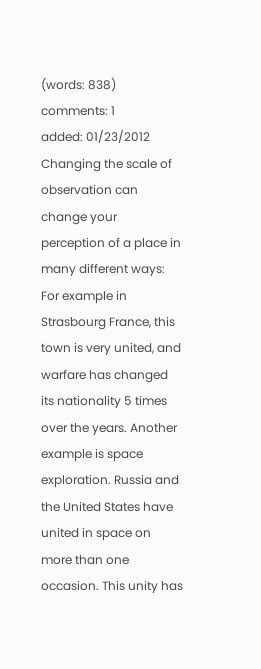(words: 838)
comments: 1
added: 01/23/2012
Changing the scale of observation can change your perception of a place in many different ways: For example in Strasbourg France, this town is very united, and warfare has changed its nationality 5 times over the years. Another example is space exploration. Russia and the United States have united in space on more than one occasion. This unity has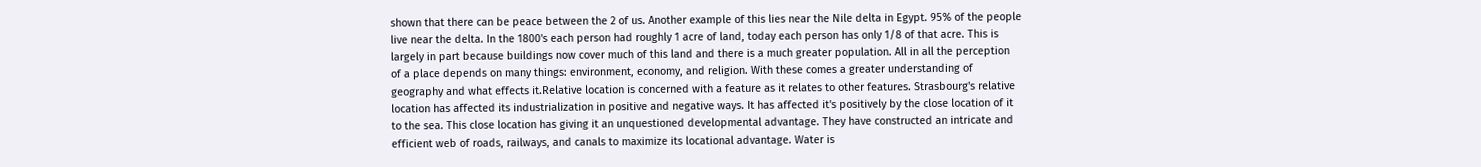shown that there can be peace between the 2 of us. Another example of this lies near the Nile delta in Egypt. 95% of the people live near the delta. In the 1800's each person had roughly 1 acre of land, today each person has only 1/8 of that acre. This is largely in part because buildings now cover much of this land and there is a much greater population. All in all the perception of a place depends on many things: environment, economy, and religion. With these comes a greater understanding of geography and what effects it.Relative location is concerned with a feature as it relates to other features. Strasbourg's relative location has affected its industrialization in positive and negative ways. It has affected it's positively by the close location of it to the sea. This close location has giving it an unquestioned developmental advantage. They have constructed an intricate and efficient web of roads, railways, and canals to maximize its locational advantage. Water is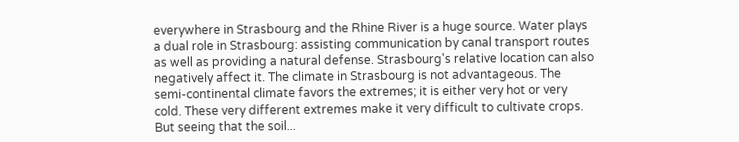everywhere in Strasbourg and the Rhine River is a huge source. Water plays a dual role in Strasbourg: assisting communication by canal transport routes as well as providing a natural defense. Strasbourg's relative location can also negatively affect it. The climate in Strasbourg is not advantageous. The semi-continental climate favors the extremes; it is either very hot or very cold. These very different extremes make it very difficult to cultivate crops. But seeing that the soil...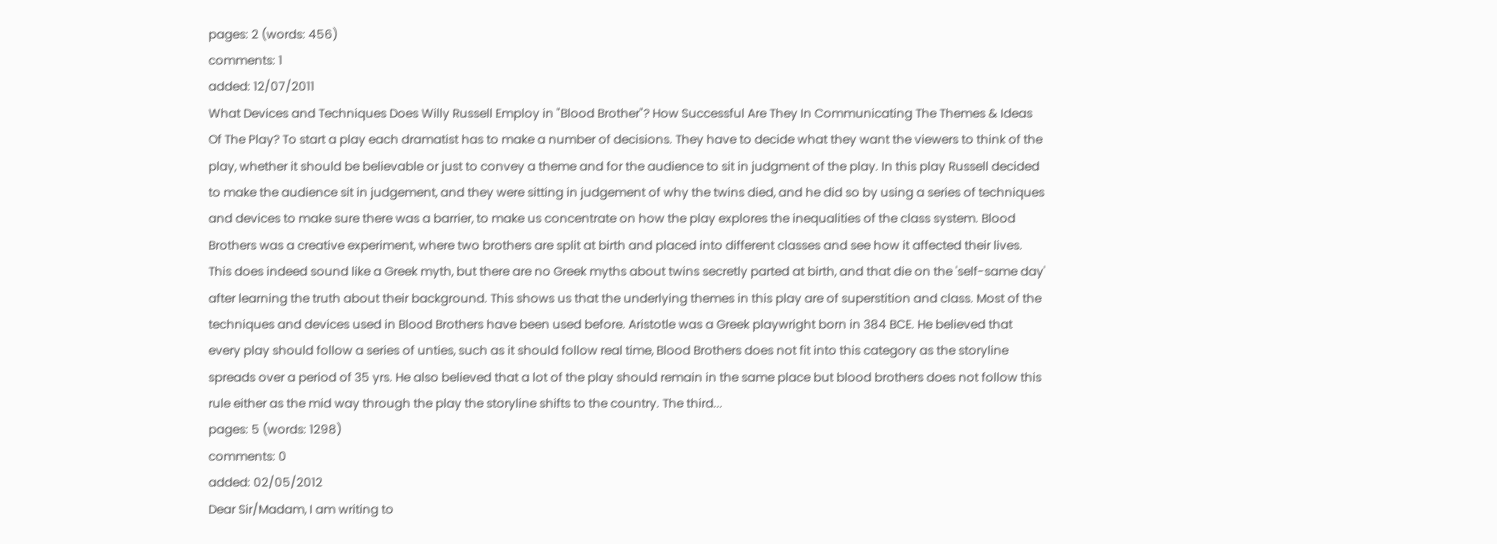pages: 2 (words: 456)
comments: 1
added: 12/07/2011
What Devices and Techniques Does Willy Russell Employ in "Blood Brother"? How Successful Are They In Communicating The Themes & Ideas Of The Play? To start a play each dramatist has to make a number of decisions. They have to decide what they want the viewers to think of the play, whether it should be believable or just to convey a theme and for the audience to sit in judgment of the play. In this play Russell decided to make the audience sit in judgement, and they were sitting in judgement of why the twins died, and he did so by using a series of techniques and devices to make sure there was a barrier, to make us concentrate on how the play explores the inequalities of the class system. Blood Brothers was a creative experiment, where two brothers are split at birth and placed into different classes and see how it affected their lives. This does indeed sound like a Greek myth, but there are no Greek myths about twins secretly parted at birth, and that die on the 'self-same day' after learning the truth about their background. This shows us that the underlying themes in this play are of superstition and class. Most of the techniques and devices used in Blood Brothers have been used before. Aristotle was a Greek playwright born in 384 BCE. He believed that every play should follow a series of unties, such as it should follow real time, Blood Brothers does not fit into this category as the storyline spreads over a period of 35 yrs. He also believed that a lot of the play should remain in the same place but blood brothers does not follow this rule either as the mid way through the play the storyline shifts to the country. The third...
pages: 5 (words: 1298)
comments: 0
added: 02/05/2012
Dear Sir/Madam, I am writing to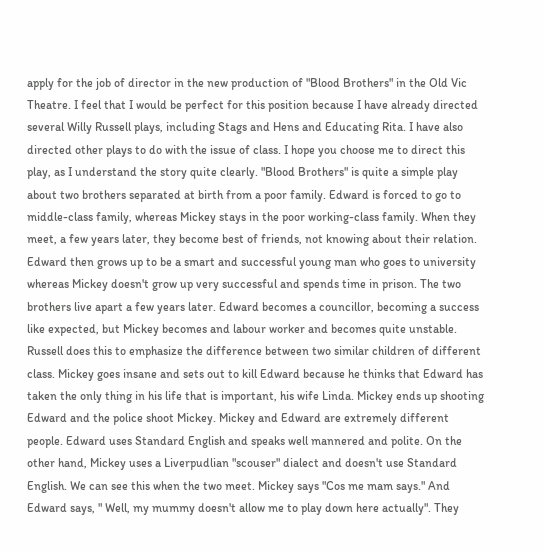apply for the job of director in the new production of "Blood Brothers" in the Old Vic Theatre. I feel that I would be perfect for this position because I have already directed several Willy Russell plays, including Stags and Hens and Educating Rita. I have also directed other plays to do with the issue of class. I hope you choose me to direct this play, as I understand the story quite clearly. "Blood Brothers" is quite a simple play about two brothers separated at birth from a poor family. Edward is forced to go to middle-class family, whereas Mickey stays in the poor working-class family. When they meet, a few years later, they become best of friends, not knowing about their relation. Edward then grows up to be a smart and successful young man who goes to university whereas Mickey doesn't grow up very successful and spends time in prison. The two brothers live apart a few years later. Edward becomes a councillor, becoming a success like expected, but Mickey becomes and labour worker and becomes quite unstable. Russell does this to emphasize the difference between two similar children of different class. Mickey goes insane and sets out to kill Edward because he thinks that Edward has taken the only thing in his life that is important, his wife Linda. Mickey ends up shooting Edward and the police shoot Mickey. Mickey and Edward are extremely different people. Edward uses Standard English and speaks well mannered and polite. On the other hand, Mickey uses a Liverpudlian "scouser" dialect and doesn't use Standard English. We can see this when the two meet. Mickey says "Cos me mam says." And Edward says, " Well, my mummy doesn't allow me to play down here actually". They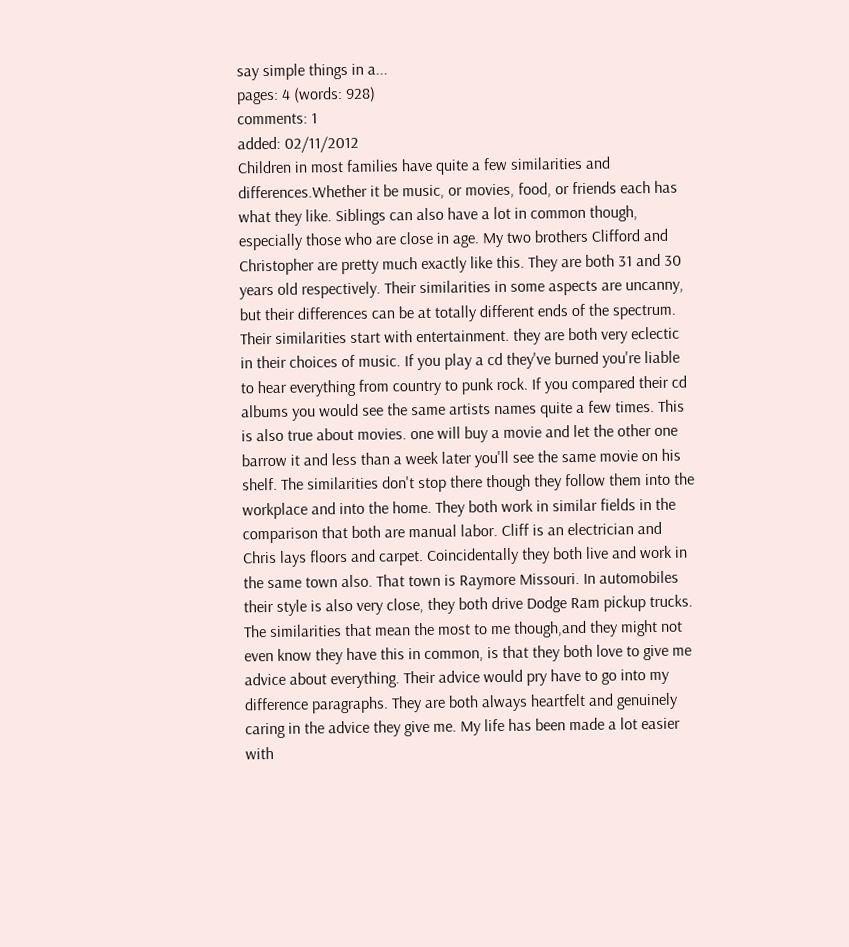say simple things in a...
pages: 4 (words: 928)
comments: 1
added: 02/11/2012
Children in most families have quite a few similarities and differences.Whether it be music, or movies, food, or friends each has what they like. Siblings can also have a lot in common though, especially those who are close in age. My two brothers Clifford and Christopher are pretty much exactly like this. They are both 31 and 30 years old respectively. Their similarities in some aspects are uncanny, but their differences can be at totally different ends of the spectrum. Their similarities start with entertainment. they are both very eclectic in their choices of music. If you play a cd they've burned you're liable to hear everything from country to punk rock. If you compared their cd albums you would see the same artists names quite a few times. This is also true about movies. one will buy a movie and let the other one barrow it and less than a week later you'll see the same movie on his shelf. The similarities don't stop there though they follow them into the workplace and into the home. They both work in similar fields in the comparison that both are manual labor. Cliff is an electrician and Chris lays floors and carpet. Coincidentally they both live and work in the same town also. That town is Raymore Missouri. In automobiles their style is also very close, they both drive Dodge Ram pickup trucks. The similarities that mean the most to me though,and they might not even know they have this in common, is that they both love to give me advice about everything. Their advice would pry have to go into my difference paragraphs. They are both always heartfelt and genuinely caring in the advice they give me. My life has been made a lot easier with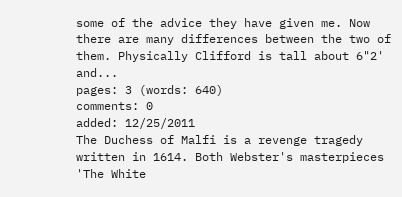some of the advice they have given me. Now there are many differences between the two of them. Physically Clifford is tall about 6"2' and...
pages: 3 (words: 640)
comments: 0
added: 12/25/2011
The Duchess of Malfi is a revenge tragedy written in 1614. Both Webster's masterpieces 'The White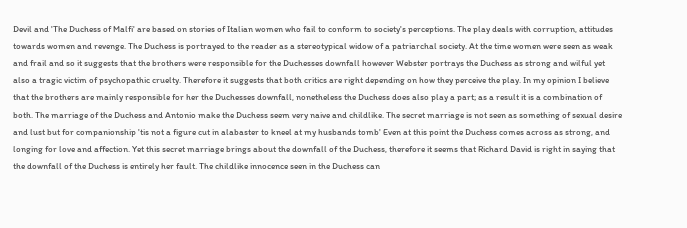Devil and 'The Duchess of Malfi' are based on stories of Italian women who fail to conform to society's perceptions. The play deals with corruption, attitudes towards women and revenge. The Duchess is portrayed to the reader as a stereotypical widow of a patriarchal society. At the time women were seen as weak and frail and so it suggests that the brothers were responsible for the Duchesses downfall however Webster portrays the Duchess as strong and wilful yet also a tragic victim of psychopathic cruelty. Therefore it suggests that both critics are right depending on how they perceive the play. In my opinion I believe that the brothers are mainly responsible for her the Duchesses downfall, nonetheless the Duchess does also play a part; as a result it is a combination of both. The marriage of the Duchess and Antonio make the Duchess seem very naive and childlike. The secret marriage is not seen as something of sexual desire and lust but for companionship 'tis not a figure cut in alabaster to kneel at my husbands tomb' Even at this point the Duchess comes across as strong, and longing for love and affection. Yet this secret marriage brings about the downfall of the Duchess, therefore it seems that Richard David is right in saying that the downfall of the Duchess is entirely her fault. The childlike innocence seen in the Duchess can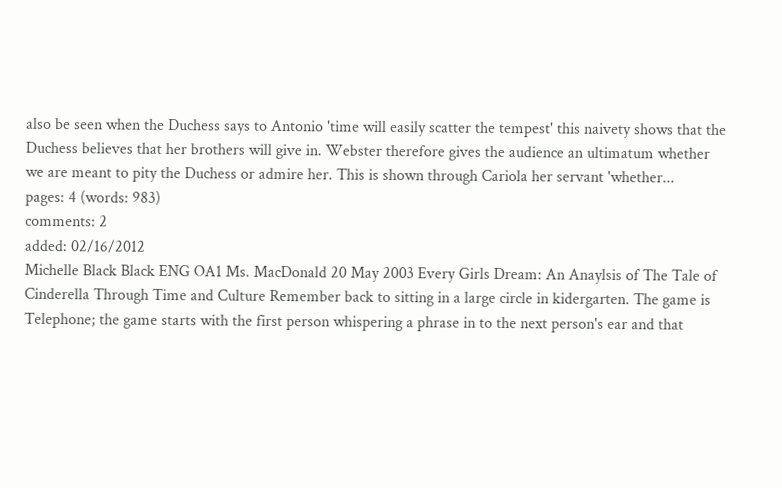also be seen when the Duchess says to Antonio 'time will easily scatter the tempest' this naivety shows that the Duchess believes that her brothers will give in. Webster therefore gives the audience an ultimatum whether we are meant to pity the Duchess or admire her. This is shown through Cariola her servant 'whether...
pages: 4 (words: 983)
comments: 2
added: 02/16/2012
Michelle Black Black ENG OA1 Ms. MacDonald 20 May 2003 Every Girls Dream: An Anaylsis of The Tale of Cinderella Through Time and Culture Remember back to sitting in a large circle in kidergarten. The game is Telephone; the game starts with the first person whispering a phrase in to the next person's ear and that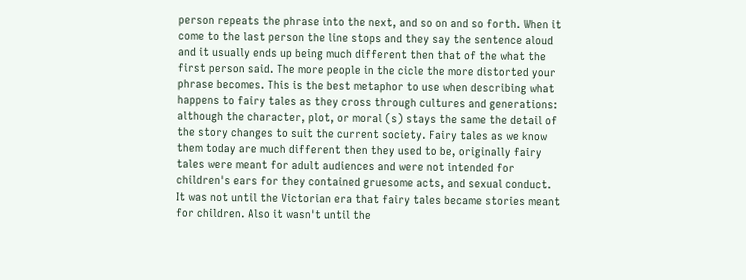person repeats the phrase into the next, and so on and so forth. When it come to the last person the line stops and they say the sentence aloud and it usually ends up being much different then that of the what the first person said. The more people in the cicle the more distorted your phrase becomes. This is the best metaphor to use when describing what happens to fairy tales as they cross through cultures and generations: although the character, plot, or moral (s) stays the same the detail of the story changes to suit the current society. Fairy tales as we know them today are much different then they used to be, originally fairy tales were meant for adult audiences and were not intended for children's ears for they contained gruesome acts, and sexual conduct. It was not until the Victorian era that fairy tales became stories meant for children. Also it wasn't until the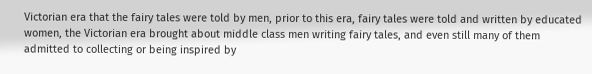Victorian era that the fairy tales were told by men, prior to this era, fairy tales were told and written by educated women, the Victorian era brought about middle class men writing fairy tales, and even still many of them admitted to collecting or being inspired by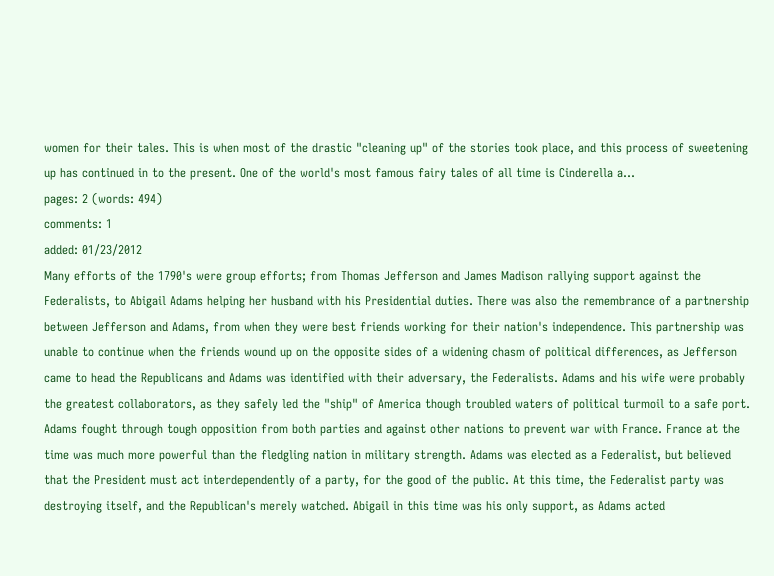women for their tales. This is when most of the drastic "cleaning up" of the stories took place, and this process of sweetening up has continued in to the present. One of the world's most famous fairy tales of all time is Cinderella a...
pages: 2 (words: 494)
comments: 1
added: 01/23/2012
Many efforts of the 1790's were group efforts; from Thomas Jefferson and James Madison rallying support against the Federalists, to Abigail Adams helping her husband with his Presidential duties. There was also the remembrance of a partnership between Jefferson and Adams, from when they were best friends working for their nation's independence. This partnership was unable to continue when the friends wound up on the opposite sides of a widening chasm of political differences, as Jefferson came to head the Republicans and Adams was identified with their adversary, the Federalists. Adams and his wife were probably the greatest collaborators, as they safely led the "ship" of America though troubled waters of political turmoil to a safe port. Adams fought through tough opposition from both parties and against other nations to prevent war with France. France at the time was much more powerful than the fledgling nation in military strength. Adams was elected as a Federalist, but believed that the President must act interdependently of a party, for the good of the public. At this time, the Federalist party was destroying itself, and the Republican's merely watched. Abigail in this time was his only support, as Adams acted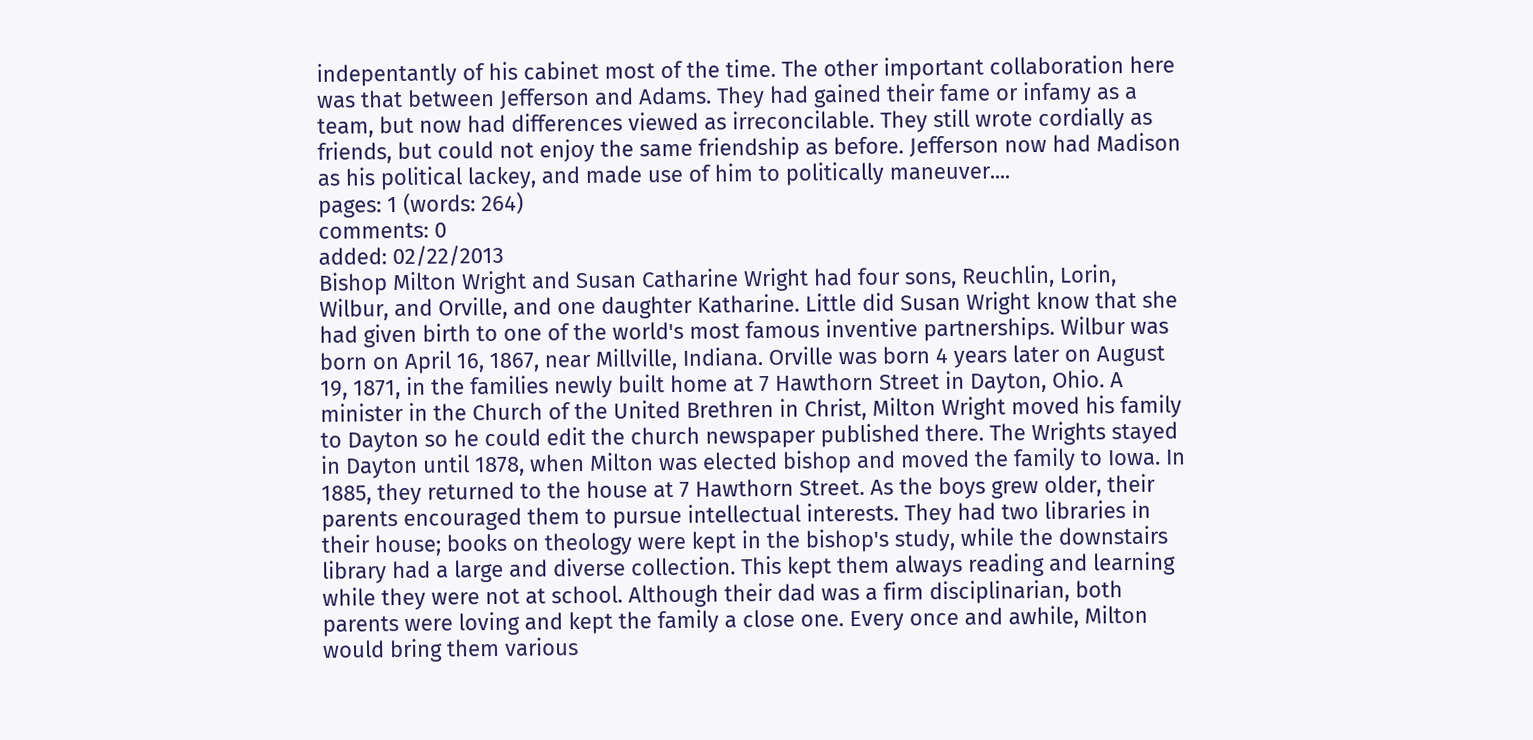indepentantly of his cabinet most of the time. The other important collaboration here was that between Jefferson and Adams. They had gained their fame or infamy as a team, but now had differences viewed as irreconcilable. They still wrote cordially as friends, but could not enjoy the same friendship as before. Jefferson now had Madison as his political lackey, and made use of him to politically maneuver....
pages: 1 (words: 264)
comments: 0
added: 02/22/2013
Bishop Milton Wright and Susan Catharine Wright had four sons, Reuchlin, Lorin, Wilbur, and Orville, and one daughter Katharine. Little did Susan Wright know that she had given birth to one of the world's most famous inventive partnerships. Wilbur was born on April 16, 1867, near Millville, Indiana. Orville was born 4 years later on August 19, 1871, in the families newly built home at 7 Hawthorn Street in Dayton, Ohio. A minister in the Church of the United Brethren in Christ, Milton Wright moved his family to Dayton so he could edit the church newspaper published there. The Wrights stayed in Dayton until 1878, when Milton was elected bishop and moved the family to Iowa. In 1885, they returned to the house at 7 Hawthorn Street. As the boys grew older, their parents encouraged them to pursue intellectual interests. They had two libraries in their house; books on theology were kept in the bishop's study, while the downstairs library had a large and diverse collection. This kept them always reading and learning while they were not at school. Although their dad was a firm disciplinarian, both parents were loving and kept the family a close one. Every once and awhile, Milton would bring them various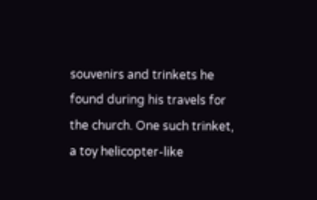souvenirs and trinkets he found during his travels for the church. One such trinket, a toy helicopter-like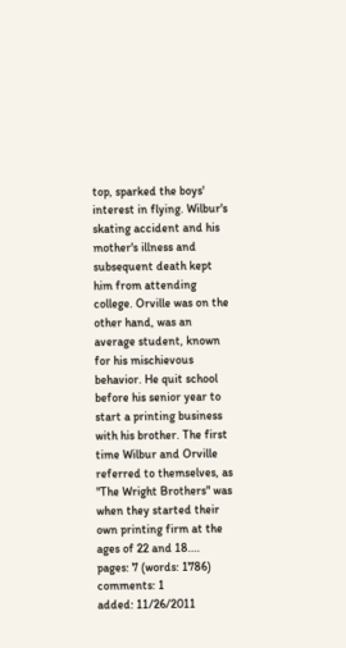top, sparked the boys' interest in flying. Wilbur's skating accident and his mother's illness and subsequent death kept him from attending college. Orville was on the other hand, was an average student, known for his mischievous behavior. He quit school before his senior year to start a printing business with his brother. The first time Wilbur and Orville referred to themselves, as "The Wright Brothers" was when they started their own printing firm at the ages of 22 and 18....
pages: 7 (words: 1786)
comments: 1
added: 11/26/2011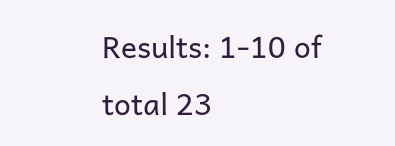Results: 1-10 of total 23